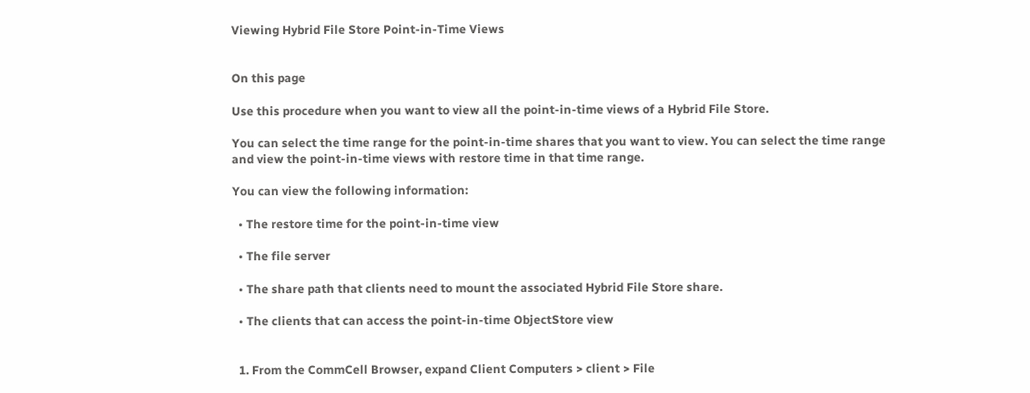Viewing Hybrid File Store Point-in-Time Views


On this page

Use this procedure when you want to view all the point-in-time views of a Hybrid File Store.

You can select the time range for the point-in-time shares that you want to view. You can select the time range and view the point-in-time views with restore time in that time range.

You can view the following information:

  • The restore time for the point-in-time view

  • The file server

  • The share path that clients need to mount the associated Hybrid File Store share.

  • The clients that can access the point-in-time ObjectStore view


  1. From the CommCell Browser, expand Client Computers > client > File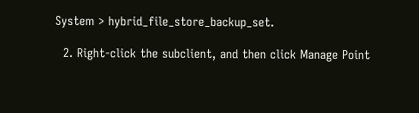System > hybrid_file_store_backup_set.

  2. Right-click the subclient, and then click Manage Point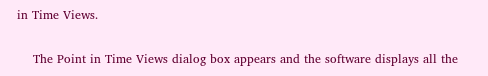in Time Views.

    The Point in Time Views dialog box appears and the software displays all the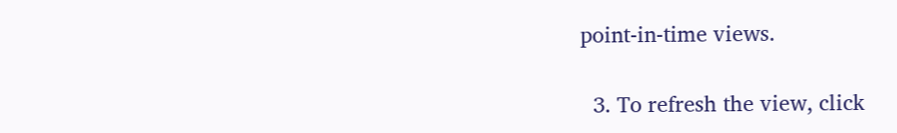point-in-time views.

  3. To refresh the view, click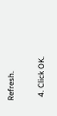Refresh.

  4. Click OK.